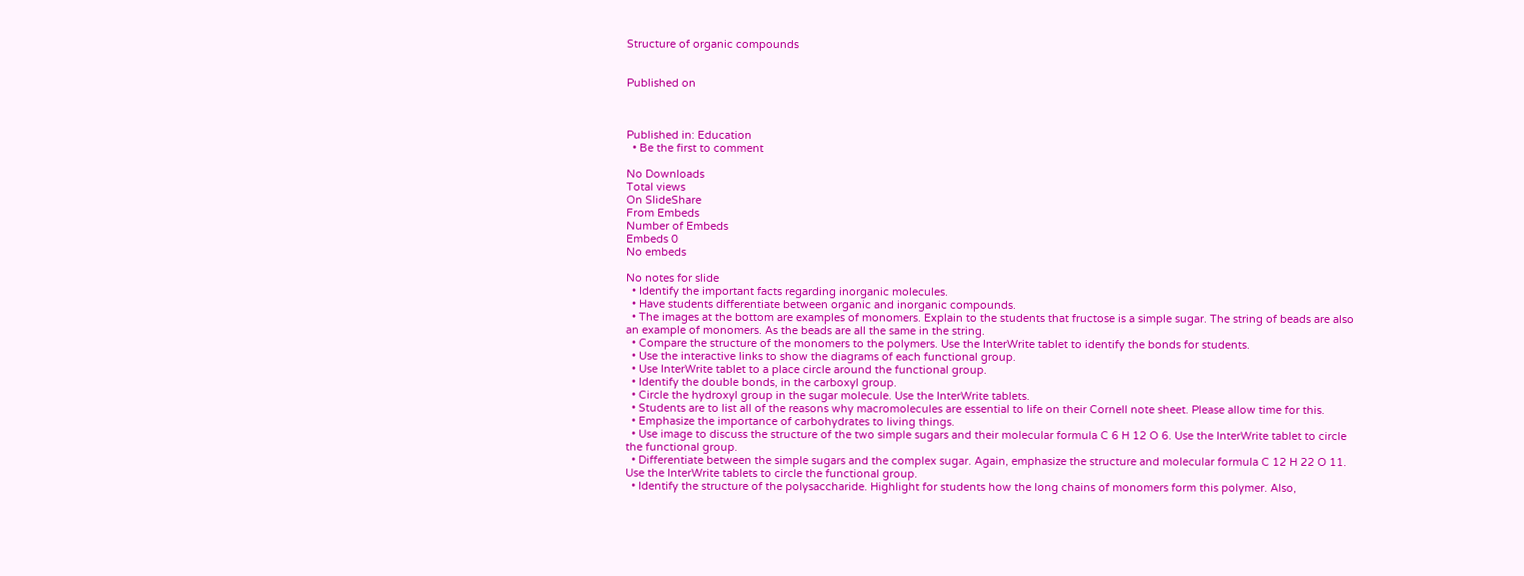Structure of organic compounds


Published on



Published in: Education
  • Be the first to comment

No Downloads
Total views
On SlideShare
From Embeds
Number of Embeds
Embeds 0
No embeds

No notes for slide
  • Identify the important facts regarding inorganic molecules.
  • Have students differentiate between organic and inorganic compounds.
  • The images at the bottom are examples of monomers. Explain to the students that fructose is a simple sugar. The string of beads are also an example of monomers. As the beads are all the same in the string.
  • Compare the structure of the monomers to the polymers. Use the InterWrite tablet to identify the bonds for students.
  • Use the interactive links to show the diagrams of each functional group.
  • Use InterWrite tablet to a place circle around the functional group.
  • Identify the double bonds, in the carboxyl group.
  • Circle the hydroxyl group in the sugar molecule. Use the InterWrite tablets.
  • Students are to list all of the reasons why macromolecules are essential to life on their Cornell note sheet. Please allow time for this.
  • Emphasize the importance of carbohydrates to living things.
  • Use image to discuss the structure of the two simple sugars and their molecular formula C 6 H 12 O 6. Use the InterWrite tablet to circle the functional group.
  • Differentiate between the simple sugars and the complex sugar. Again, emphasize the structure and molecular formula C 12 H 22 O 11. Use the InterWrite tablets to circle the functional group.
  • Identify the structure of the polysaccharide. Highlight for students how the long chains of monomers form this polymer. Also,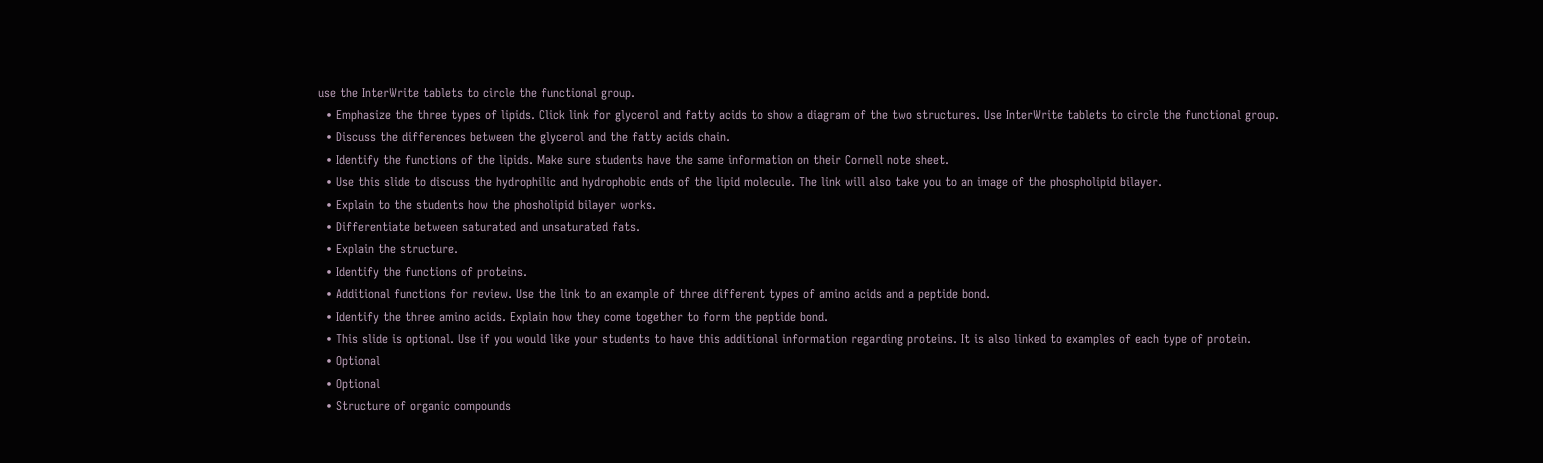use the InterWrite tablets to circle the functional group.
  • Emphasize the three types of lipids. Click link for glycerol and fatty acids to show a diagram of the two structures. Use InterWrite tablets to circle the functional group.
  • Discuss the differences between the glycerol and the fatty acids chain.
  • Identify the functions of the lipids. Make sure students have the same information on their Cornell note sheet.
  • Use this slide to discuss the hydrophilic and hydrophobic ends of the lipid molecule. The link will also take you to an image of the phospholipid bilayer.
  • Explain to the students how the phosholipid bilayer works.
  • Differentiate between saturated and unsaturated fats.
  • Explain the structure.
  • Identify the functions of proteins.
  • Additional functions for review. Use the link to an example of three different types of amino acids and a peptide bond.
  • Identify the three amino acids. Explain how they come together to form the peptide bond.
  • This slide is optional. Use if you would like your students to have this additional information regarding proteins. It is also linked to examples of each type of protein.
  • Optional
  • Optional
  • Structure of organic compounds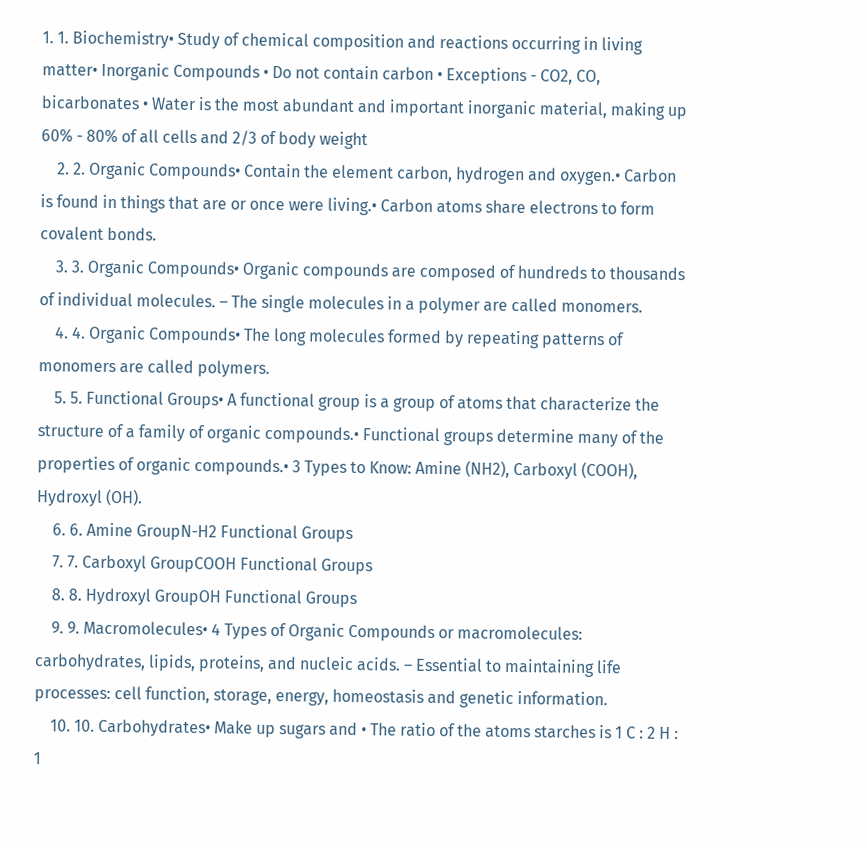1. 1. Biochemistry• Study of chemical composition and reactions occurring in living matter• Inorganic Compounds • Do not contain carbon • Exceptions - CO2, CO, bicarbonates • Water is the most abundant and important inorganic material, making up 60% - 80% of all cells and 2/3 of body weight
    2. 2. Organic Compounds• Contain the element carbon, hydrogen and oxygen.• Carbon is found in things that are or once were living.• Carbon atoms share electrons to form covalent bonds.
    3. 3. Organic Compounds• Organic compounds are composed of hundreds to thousands of individual molecules. – The single molecules in a polymer are called monomers.
    4. 4. Organic Compounds• The long molecules formed by repeating patterns of monomers are called polymers.
    5. 5. Functional Groups• A functional group is a group of atoms that characterize the structure of a family of organic compounds.• Functional groups determine many of the properties of organic compounds.• 3 Types to Know: Amine (NH2), Carboxyl (COOH), Hydroxyl (OH).
    6. 6. Amine GroupN-H2 Functional Groups
    7. 7. Carboxyl GroupCOOH Functional Groups
    8. 8. Hydroxyl GroupOH Functional Groups
    9. 9. Macromolecules• 4 Types of Organic Compounds or macromolecules: carbohydrates, lipids, proteins, and nucleic acids. – Essential to maintaining life processes: cell function, storage, energy, homeostasis and genetic information.
    10. 10. Carbohydrates• Make up sugars and • The ratio of the atoms starches is 1 C : 2 H : 1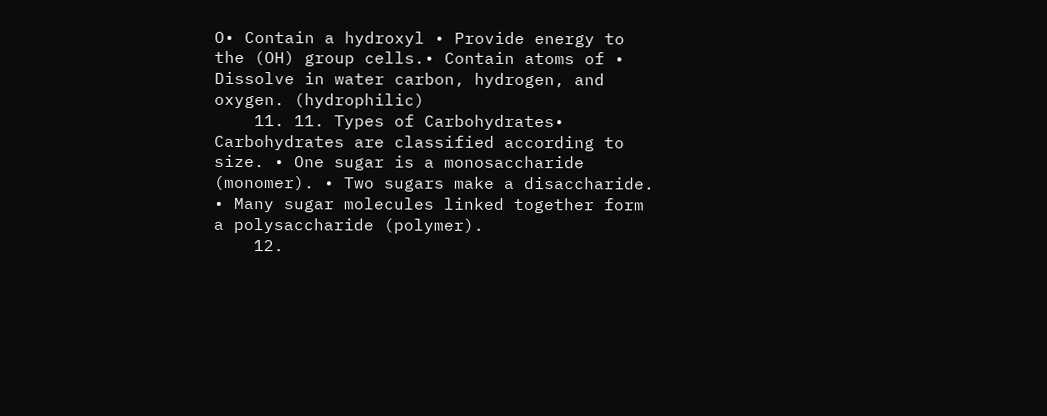O• Contain a hydroxyl • Provide energy to the (OH) group cells.• Contain atoms of • Dissolve in water carbon, hydrogen, and oxygen. (hydrophilic)
    11. 11. Types of Carbohydrates• Carbohydrates are classified according to size. • One sugar is a monosaccharide (monomer). • Two sugars make a disaccharide. • Many sugar molecules linked together form a polysaccharide (polymer).
    12.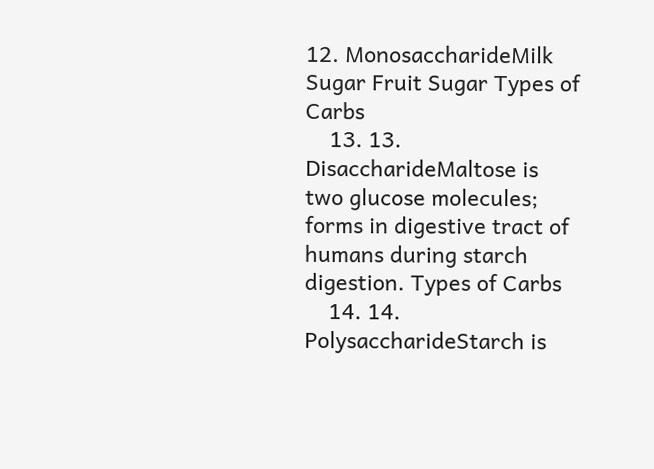12. MonosaccharideMilk Sugar Fruit Sugar Types of Carbs
    13. 13. DisaccharideMaltose is two glucose molecules; forms in digestive tract of humans during starch digestion. Types of Carbs
    14. 14. PolysaccharideStarch is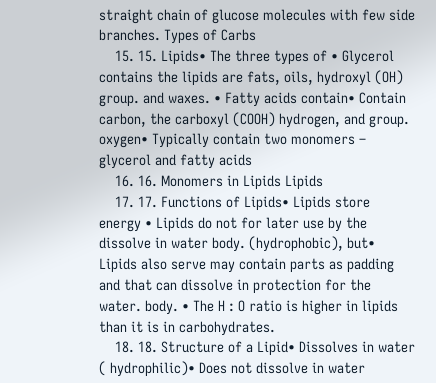straight chain of glucose molecules with few side branches. Types of Carbs
    15. 15. Lipids• The three types of • Glycerol contains the lipids are fats, oils, hydroxyl (OH) group. and waxes. • Fatty acids contain• Contain carbon, the carboxyl (COOH) hydrogen, and group. oxygen• Typically contain two monomers – glycerol and fatty acids
    16. 16. Monomers in Lipids Lipids
    17. 17. Functions of Lipids• Lipids store energy • Lipids do not for later use by the dissolve in water body. (hydrophobic), but• Lipids also serve may contain parts as padding and that can dissolve in protection for the water. body. • The H : O ratio is higher in lipids than it is in carbohydrates.
    18. 18. Structure of a Lipid• Dissolves in water ( hydrophilic)• Does not dissolve in water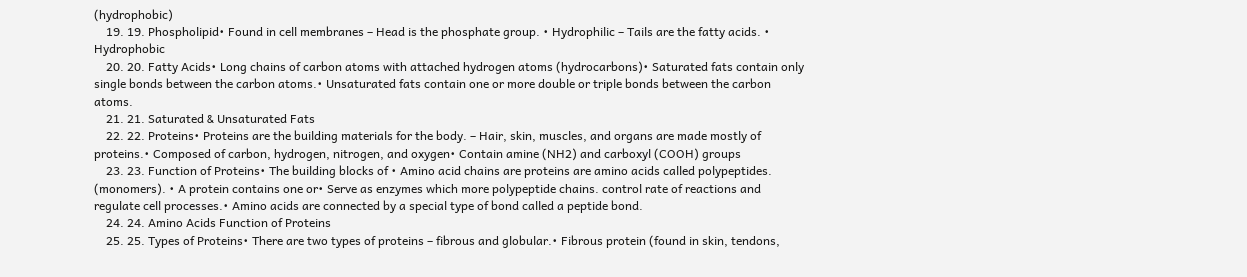(hydrophobic)
    19. 19. Phospholipid• Found in cell membranes – Head is the phosphate group. • Hydrophilic – Tails are the fatty acids. • Hydrophobic
    20. 20. Fatty Acids• Long chains of carbon atoms with attached hydrogen atoms (hydrocarbons)• Saturated fats contain only single bonds between the carbon atoms.• Unsaturated fats contain one or more double or triple bonds between the carbon atoms.
    21. 21. Saturated & Unsaturated Fats
    22. 22. Proteins• Proteins are the building materials for the body. – Hair, skin, muscles, and organs are made mostly of proteins.• Composed of carbon, hydrogen, nitrogen, and oxygen• Contain amine (NH2) and carboxyl (COOH) groups
    23. 23. Function of Proteins• The building blocks of • Amino acid chains are proteins are amino acids called polypeptides. (monomers). • A protein contains one or• Serve as enzymes which more polypeptide chains. control rate of reactions and regulate cell processes.• Amino acids are connected by a special type of bond called a peptide bond.
    24. 24. Amino Acids Function of Proteins
    25. 25. Types of Proteins• There are two types of proteins – fibrous and globular.• Fibrous protein (found in skin, tendons,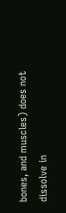bones, and muscles) does not dissolve in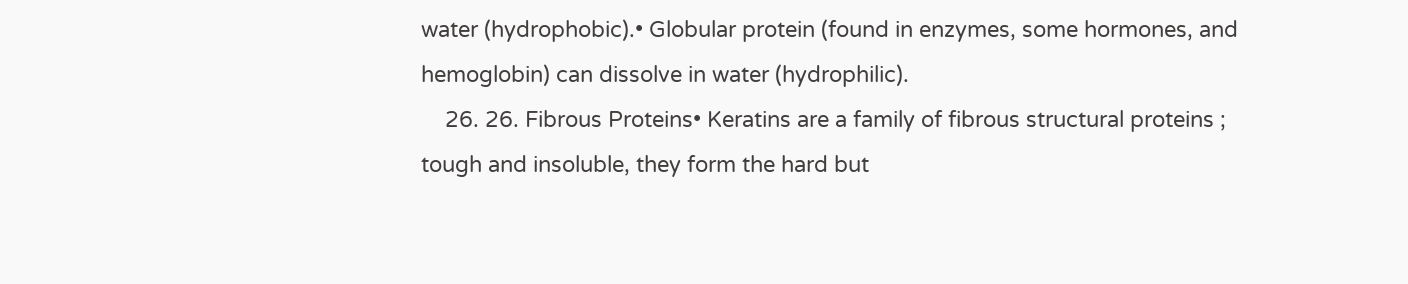water (hydrophobic).• Globular protein (found in enzymes, some hormones, and hemoglobin) can dissolve in water (hydrophilic).
    26. 26. Fibrous Proteins• Keratins are a family of fibrous structural proteins ; tough and insoluble, they form the hard but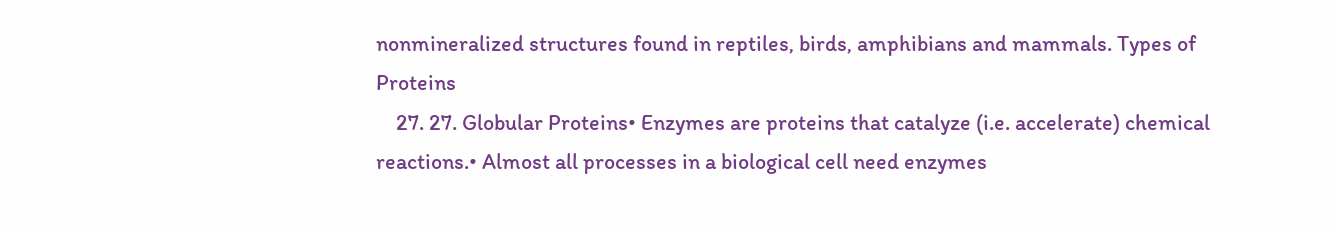nonmineralized structures found in reptiles, birds, amphibians and mammals. Types of Proteins
    27. 27. Globular Proteins• Enzymes are proteins that catalyze (i.e. accelerate) chemical reactions.• Almost all processes in a biological cell need enzymes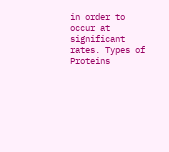in order to occur at significant rates. Types of Proteins